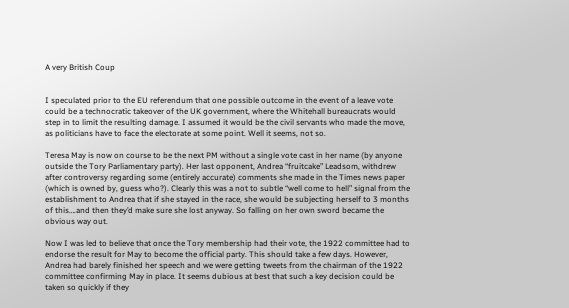A very British Coup


I speculated prior to the EU referendum that one possible outcome in the event of a leave vote could be a technocratic takeover of the UK government, where the Whitehall bureaucrats would step in to limit the resulting damage. I assumed it would be the civil servants who made the move, as politicians have to face the electorate at some point. Well it seems, not so.

Teresa May is now on course to be the next PM without a single vote cast in her name (by anyone outside the Tory Parliamentary party). Her last opponent, Andrea “fruitcake” Leadsom, withdrew after controversy regarding some (entirely accurate) comments she made in the Times news paper (which is owned by, guess who?). Clearly this was a not to subtle “well come to hell” signal from the establishment to Andrea that if she stayed in the race, she would be subjecting herself to 3 months of this….and then they’d make sure she lost anyway. So falling on her own sword became the obvious way out.

Now I was led to believe that once the Tory membership had their vote, the 1922 committee had to endorse the result for May to become the official party. This should take a few days. However, Andrea had barely finished her speech and we were getting tweets from the chairman of the 1922 committee confirming May in place. It seems dubious at best that such a key decision could be taken so quickly if they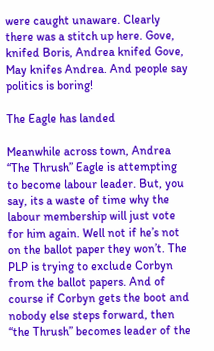were caught unaware. Clearly there was a stitch up here. Gove, knifed Boris, Andrea knifed Gove, May knifes Andrea. And people say politics is boring!

The Eagle has landed

Meanwhile across town, Andrea “The Thrush” Eagle is attempting to become labour leader. But, you say, its a waste of time why the labour membership will just vote for him again. Well not if he’s not on the ballot paper they won’t. The PLP is trying to exclude Corbyn from the ballot papers. And of course if Corbyn gets the boot and nobody else steps forward, then “the Thrush” becomes leader of the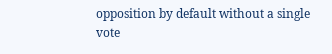opposition by default without a single vote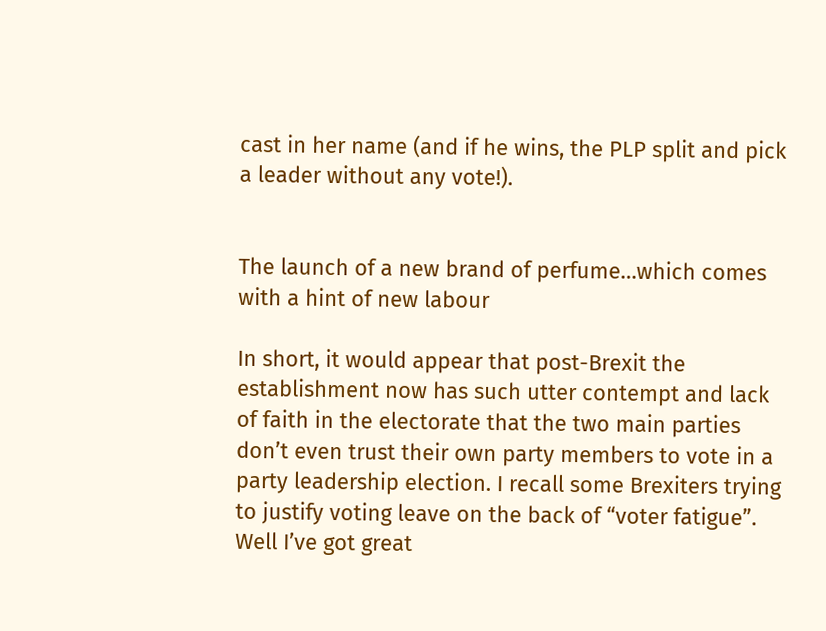cast in her name (and if he wins, the PLP split and pick a leader without any vote!).


The launch of a new brand of perfume…which comes with a hint of new labour

In short, it would appear that post-Brexit the establishment now has such utter contempt and lack of faith in the electorate that the two main parties don’t even trust their own party members to vote in a party leadership election. I recall some Brexiters trying to justify voting leave on the back of “voter fatigue”. Well I’ve got great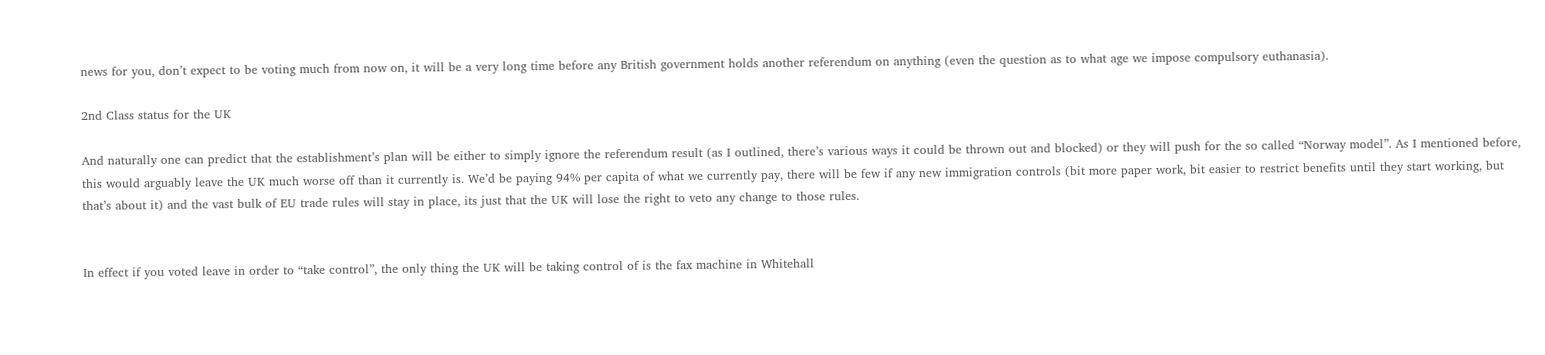news for you, don’t expect to be voting much from now on, it will be a very long time before any British government holds another referendum on anything (even the question as to what age we impose compulsory euthanasia).

2nd Class status for the UK

And naturally one can predict that the establishment’s plan will be either to simply ignore the referendum result (as I outlined, there’s various ways it could be thrown out and blocked) or they will push for the so called “Norway model”. As I mentioned before, this would arguably leave the UK much worse off than it currently is. We’d be paying 94% per capita of what we currently pay, there will be few if any new immigration controls (bit more paper work, bit easier to restrict benefits until they start working, but that’s about it) and the vast bulk of EU trade rules will stay in place, its just that the UK will lose the right to veto any change to those rules.


In effect if you voted leave in order to “take control”, the only thing the UK will be taking control of is the fax machine in Whitehall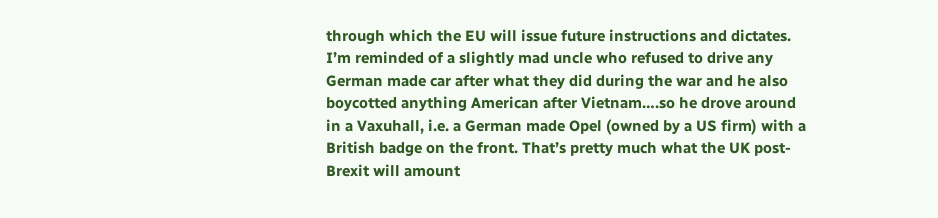through which the EU will issue future instructions and dictates. I’m reminded of a slightly mad uncle who refused to drive any German made car after what they did during the war and he also boycotted anything American after Vietnam….so he drove around in a Vaxuhall, i.e. a German made Opel (owned by a US firm) with a British badge on the front. That’s pretty much what the UK post-Brexit will amount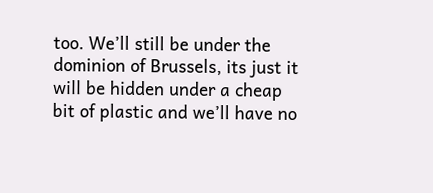too. We’ll still be under the dominion of Brussels, its just it will be hidden under a cheap bit of plastic and we’ll have no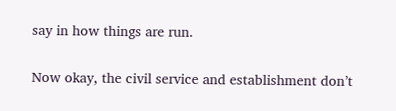say in how things are run.

Now okay, the civil service and establishment don’t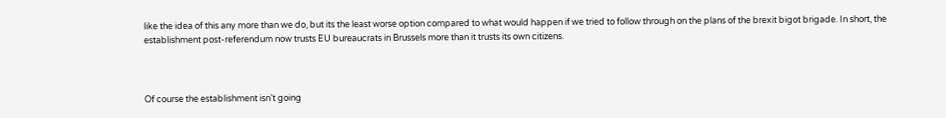like the idea of this any more than we do, but its the least worse option compared to what would happen if we tried to follow through on the plans of the brexit bigot brigade. In short, the establishment post-referendum now trusts EU bureaucrats in Brussels more than it trusts its own citizens.



Of course the establishment isn’t going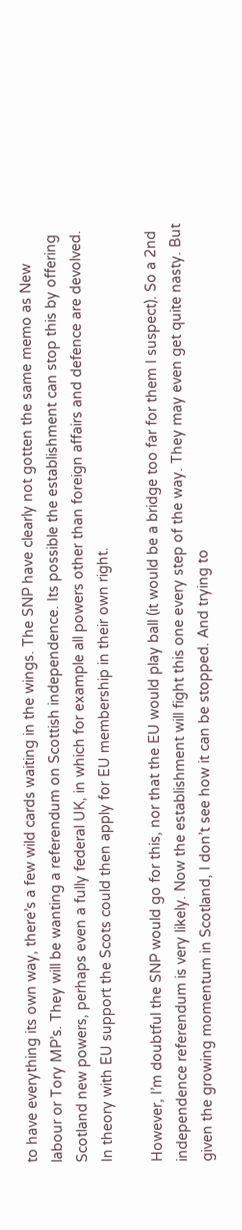to have everything its own way, there’s a few wild cards waiting in the wings. The SNP have clearly not gotten the same memo as New labour or Tory MP’s. They will be wanting a referendum on Scottish independence. Its possible the establishment can stop this by offering Scotland new powers, perhaps even a fully federal UK, in which for example all powers other than foreign affairs and defence are devolved. In theory with EU support the Scots could then apply for EU membership in their own right.

However, I’m doubtful the SNP would go for this, nor that the EU would play ball (it would be a bridge too far for them I suspect). So a 2nd independence referendum is very likely. Now the establishment will fight this one every step of the way. They may even get quite nasty. But given the growing momentum in Scotland, I don’t see how it can be stopped. And trying to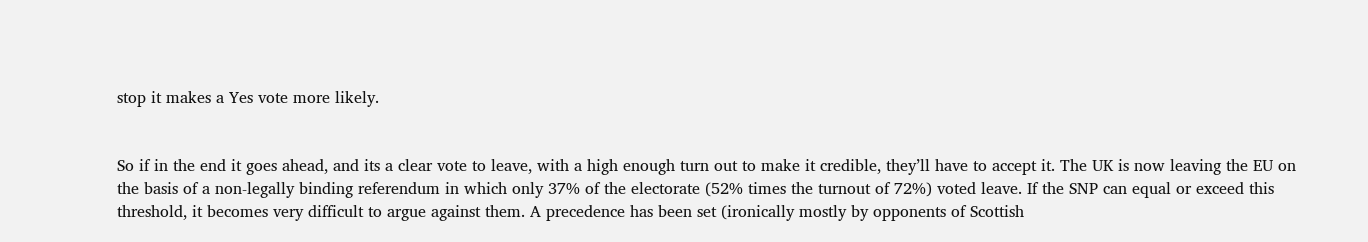stop it makes a Yes vote more likely.


So if in the end it goes ahead, and its a clear vote to leave, with a high enough turn out to make it credible, they’ll have to accept it. The UK is now leaving the EU on the basis of a non-legally binding referendum in which only 37% of the electorate (52% times the turnout of 72%) voted leave. If the SNP can equal or exceed this threshold, it becomes very difficult to argue against them. A precedence has been set (ironically mostly by opponents of Scottish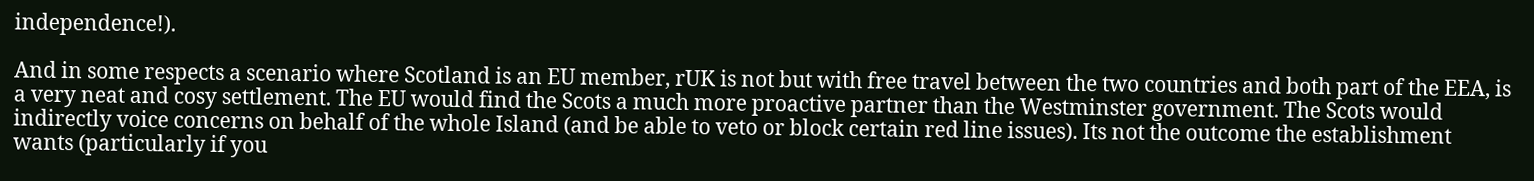independence!).

And in some respects a scenario where Scotland is an EU member, rUK is not but with free travel between the two countries and both part of the EEA, is a very neat and cosy settlement. The EU would find the Scots a much more proactive partner than the Westminster government. The Scots would indirectly voice concerns on behalf of the whole Island (and be able to veto or block certain red line issues). Its not the outcome the establishment wants (particularly if you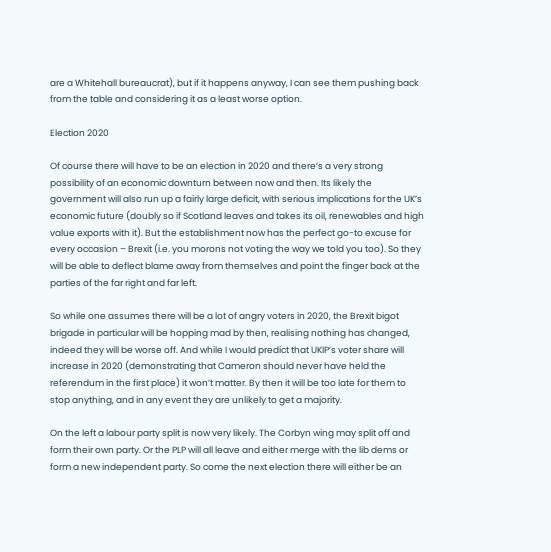are a Whitehall bureaucrat), but if it happens anyway, I can see them pushing back from the table and considering it as a least worse option.

Election 2020

Of course there will have to be an election in 2020 and there’s a very strong possibility of an economic downturn between now and then. Its likely the government will also run up a fairly large deficit, with serious implications for the UK’s economic future (doubly so if Scotland leaves and takes its oil, renewables and high value exports with it). But the establishment now has the perfect go-to excuse for every occasion – Brexit (i.e. you morons not voting the way we told you too). So they will be able to deflect blame away from themselves and point the finger back at the parties of the far right and far left.

So while one assumes there will be a lot of angry voters in 2020, the Brexit bigot brigade in particular will be hopping mad by then, realising nothing has changed, indeed they will be worse off. And while I would predict that UKIP’s voter share will increase in 2020 (demonstrating that Cameron should never have held the referendum in the first place) it won’t matter. By then it will be too late for them to stop anything, and in any event they are unlikely to get a majority.

On the left a labour party split is now very likely. The Corbyn wing may split off and form their own party. Or the PLP will all leave and either merge with the lib dems or form a new independent party. So come the next election there will either be an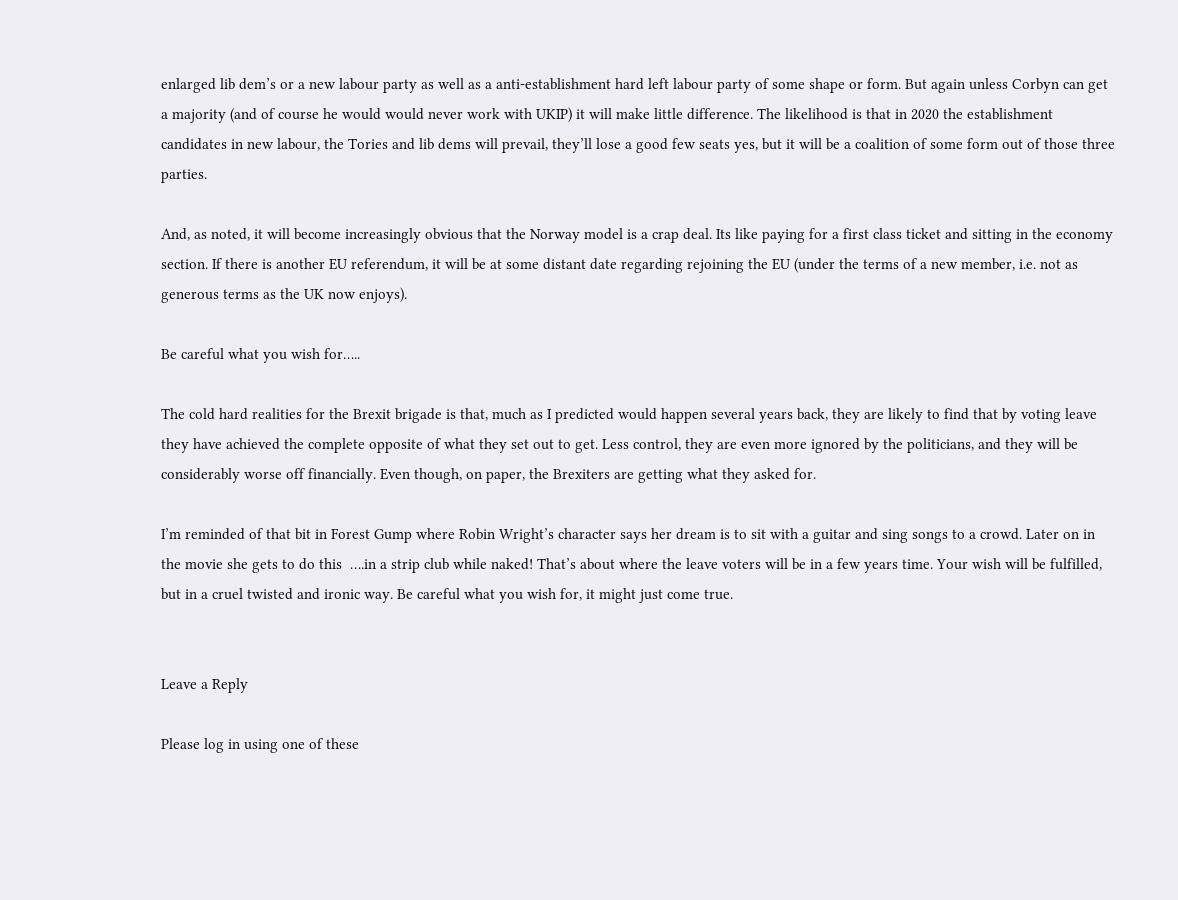enlarged lib dem’s or a new labour party as well as a anti-establishment hard left labour party of some shape or form. But again unless Corbyn can get a majority (and of course he would would never work with UKIP) it will make little difference. The likelihood is that in 2020 the establishment candidates in new labour, the Tories and lib dems will prevail, they’ll lose a good few seats yes, but it will be a coalition of some form out of those three parties.

And, as noted, it will become increasingly obvious that the Norway model is a crap deal. Its like paying for a first class ticket and sitting in the economy section. If there is another EU referendum, it will be at some distant date regarding rejoining the EU (under the terms of a new member, i.e. not as generous terms as the UK now enjoys).

Be careful what you wish for…..

The cold hard realities for the Brexit brigade is that, much as I predicted would happen several years back, they are likely to find that by voting leave they have achieved the complete opposite of what they set out to get. Less control, they are even more ignored by the politicians, and they will be considerably worse off financially. Even though, on paper, the Brexiters are getting what they asked for.

I’m reminded of that bit in Forest Gump where Robin Wright’s character says her dream is to sit with a guitar and sing songs to a crowd. Later on in the movie she gets to do this  ….in a strip club while naked! That’s about where the leave voters will be in a few years time. Your wish will be fulfilled, but in a cruel twisted and ironic way. Be careful what you wish for, it might just come true.


Leave a Reply

Please log in using one of these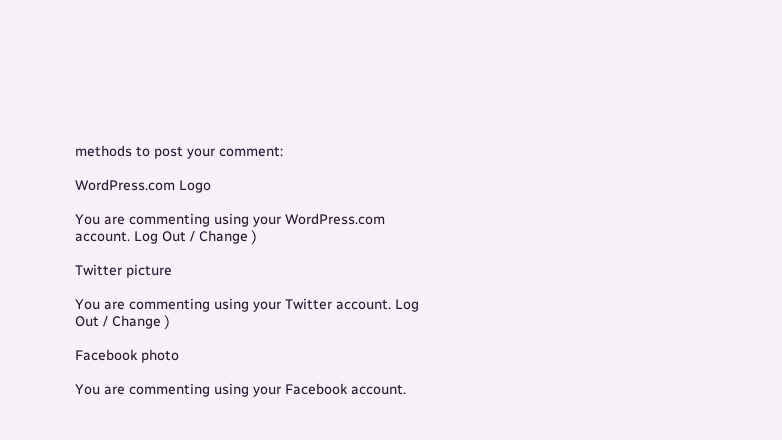methods to post your comment:

WordPress.com Logo

You are commenting using your WordPress.com account. Log Out / Change )

Twitter picture

You are commenting using your Twitter account. Log Out / Change )

Facebook photo

You are commenting using your Facebook account.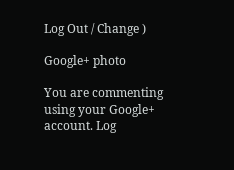Log Out / Change )

Google+ photo

You are commenting using your Google+ account. Log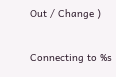Out / Change )

Connecting to %s